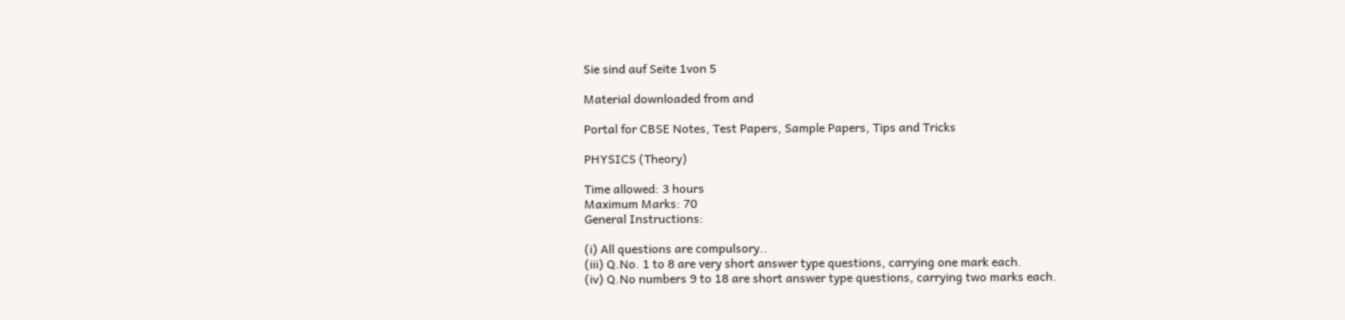Sie sind auf Seite 1von 5

Material downloaded from and

Portal for CBSE Notes, Test Papers, Sample Papers, Tips and Tricks

PHYSICS (Theory)

Time allowed: 3 hours
Maximum Marks: 70
General Instructions:

(i) All questions are compulsory..
(iii) Q.No. 1 to 8 are very short answer type questions, carrying one mark each.
(iv) Q.No numbers 9 to 18 are short answer type questions, carrying two marks each.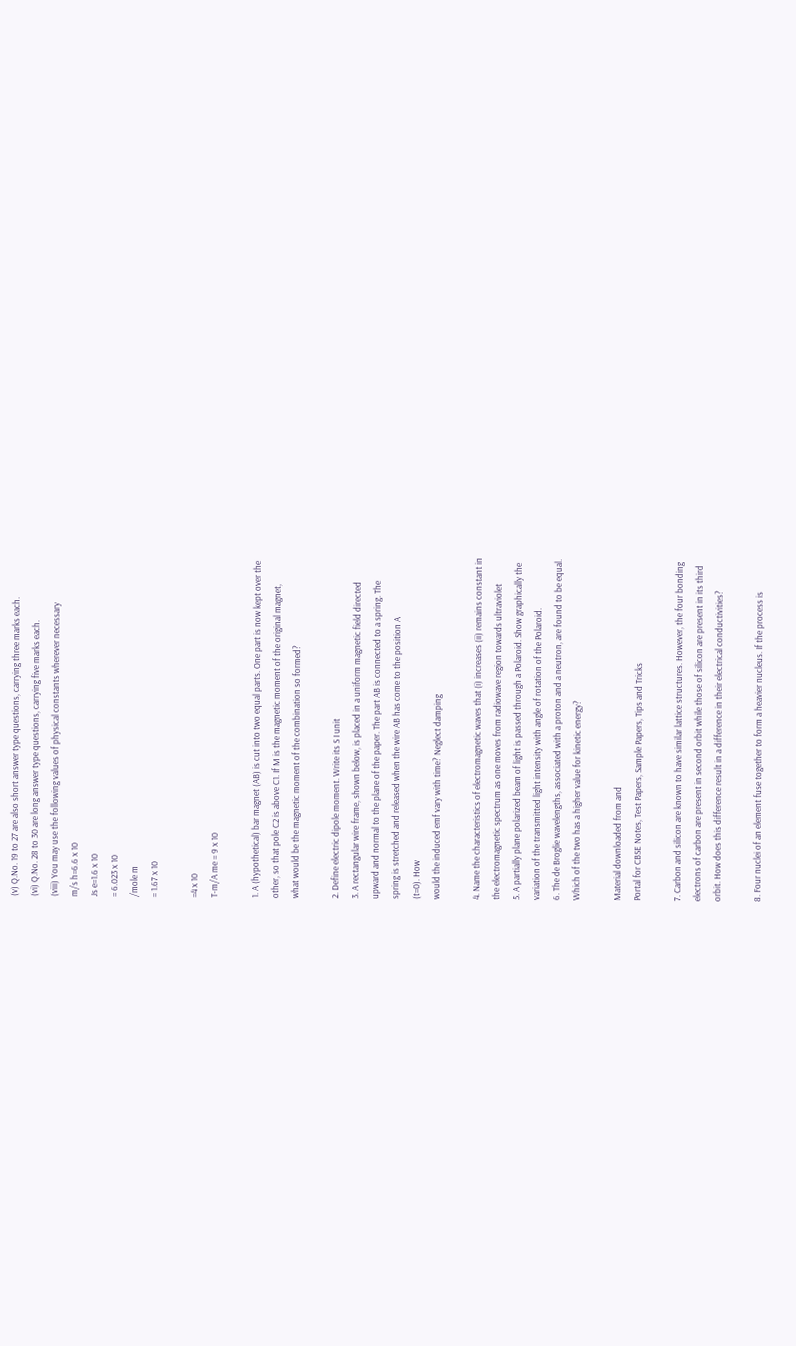(v) Q.No. 19 to 27 are also short answer type questions, carrying three marks each.
(vi) Q.No. 28 to 30 are long answer type questions, carrying five marks each.
(viii) You may use the following values of physical constants wherever necessary
m/s h=6.6 x 10
Js e=1.6 x 10
= 6.023 x 10
/mole m
= 1.67 x 10

=4 x 10
T-m/A me = 9 x 10

1. A (hypothetical) bar magnet (AB) is cut into two equal parts. One part is now kept over the
other, so that pole C2 is above C1. If M is the magnetic moment of the original magnet,
what would be the magnetic moment of the combination so formed?

2. Define electric dipole moment. Write its S I unit
3. A rectangular wire frame, shown below, is placed in a uniform magnetic field directed
upward and normal to the plane of the paper. The part AB is connected to a spring. The
spring is stretched and released when the wire AB has come to the position A
(t=0). How
would the induced emf vary with time? Neglect damping

4. Name the characteristics of electromagnetic waves that (i) increases (ii) remains constant in
the electromagnetic spectrum as one moves from radiowave region towards ultraviolet
5. A partially plane polarized beam of light is passed through a Polaroid. Show graphically the
variation of the transmitted light intensity with angle of rotation of the Polaroid.
6. The de Broglie wavelengths, associated with a proton and a neutron, are found to be equal.
Which of the two has a higher value for kinetic energy?

Material downloaded from and
Portal for CBSE Notes, Test Papers, Sample Papers, Tips and Tricks

7. Carbon and silicon are known to have similar lattice structures. However, the four bonding
electrons of carbon are present in second orbit while those of silicon are present in its third
orbit. How does this difference result in a difference in their electrical conductivities?

8. Four nuclei of an element fuse together to form a heavier nucleus. If the process is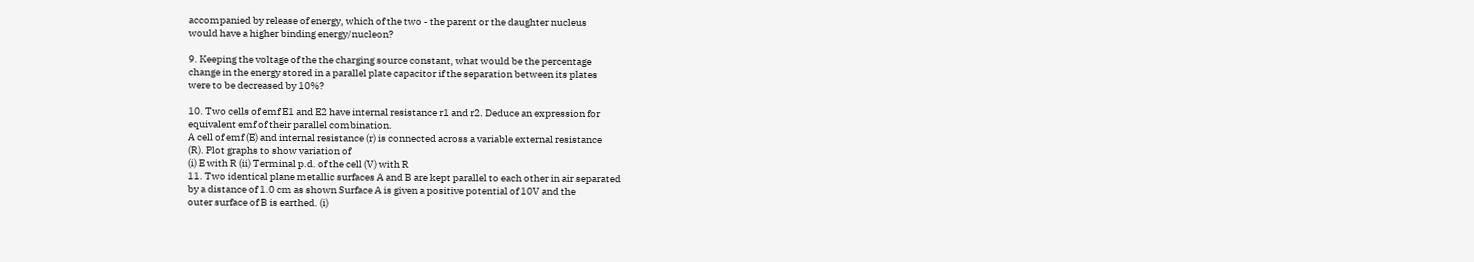accompanied by release of energy, which of the two - the parent or the daughter nucleus
would have a higher binding energy/nucleon?

9. Keeping the voltage of the the charging source constant, what would be the percentage
change in the energy stored in a parallel plate capacitor if the separation between its plates
were to be decreased by 10%?

10. Two cells of emf E1 and E2 have internal resistance r1 and r2. Deduce an expression for
equivalent emf of their parallel combination.
A cell of emf (E) and internal resistance (r) is connected across a variable external resistance
(R). Plot graphs to show variation of
(i) E with R (ii) Terminal p.d. of the cell (V) with R
11. Two identical plane metallic surfaces A and B are kept parallel to each other in air separated
by a distance of 1.0 cm as shown Surface A is given a positive potential of 10V and the
outer surface of B is earthed. (i)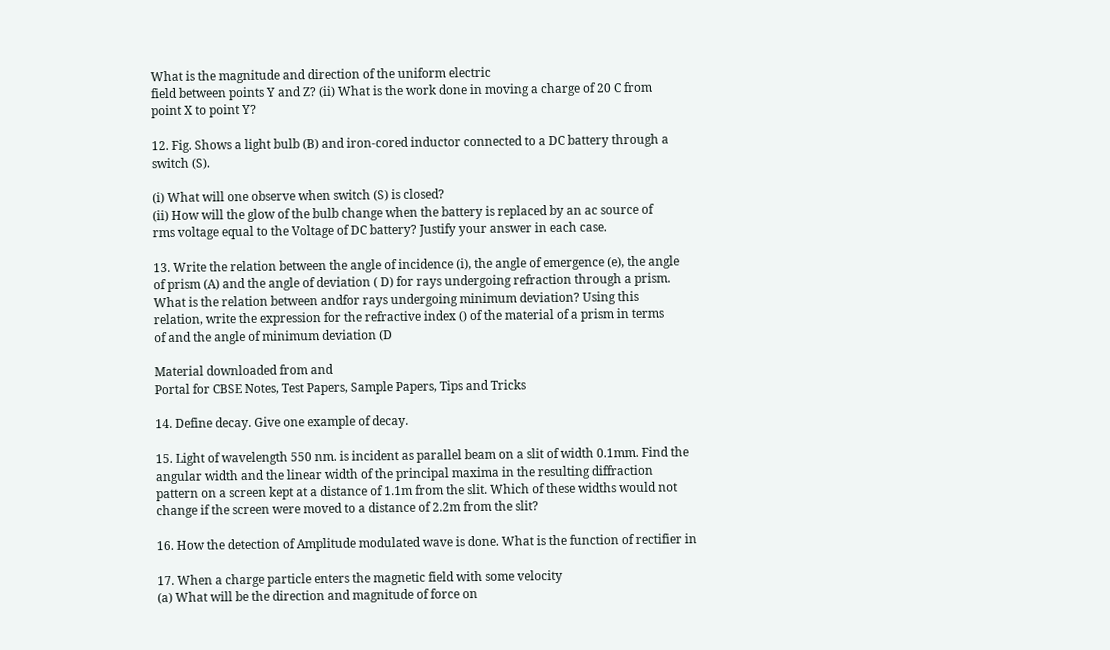What is the magnitude and direction of the uniform electric
field between points Y and Z? (ii) What is the work done in moving a charge of 20 C from
point X to point Y?

12. Fig. Shows a light bulb (B) and iron-cored inductor connected to a DC battery through a
switch (S).

(i) What will one observe when switch (S) is closed?
(ii) How will the glow of the bulb change when the battery is replaced by an ac source of
rms voltage equal to the Voltage of DC battery? Justify your answer in each case.

13. Write the relation between the angle of incidence (i), the angle of emergence (e), the angle
of prism (A) and the angle of deviation ( D) for rays undergoing refraction through a prism.
What is the relation between andfor rays undergoing minimum deviation? Using this
relation, write the expression for the refractive index () of the material of a prism in terms
of and the angle of minimum deviation (D

Material downloaded from and
Portal for CBSE Notes, Test Papers, Sample Papers, Tips and Tricks

14. Define decay. Give one example of decay.

15. Light of wavelength 550 nm. is incident as parallel beam on a slit of width 0.1mm. Find the
angular width and the linear width of the principal maxima in the resulting diffraction
pattern on a screen kept at a distance of 1.1m from the slit. Which of these widths would not
change if the screen were moved to a distance of 2.2m from the slit?

16. How the detection of Amplitude modulated wave is done. What is the function of rectifier in

17. When a charge particle enters the magnetic field with some velocity
(a) What will be the direction and magnitude of force on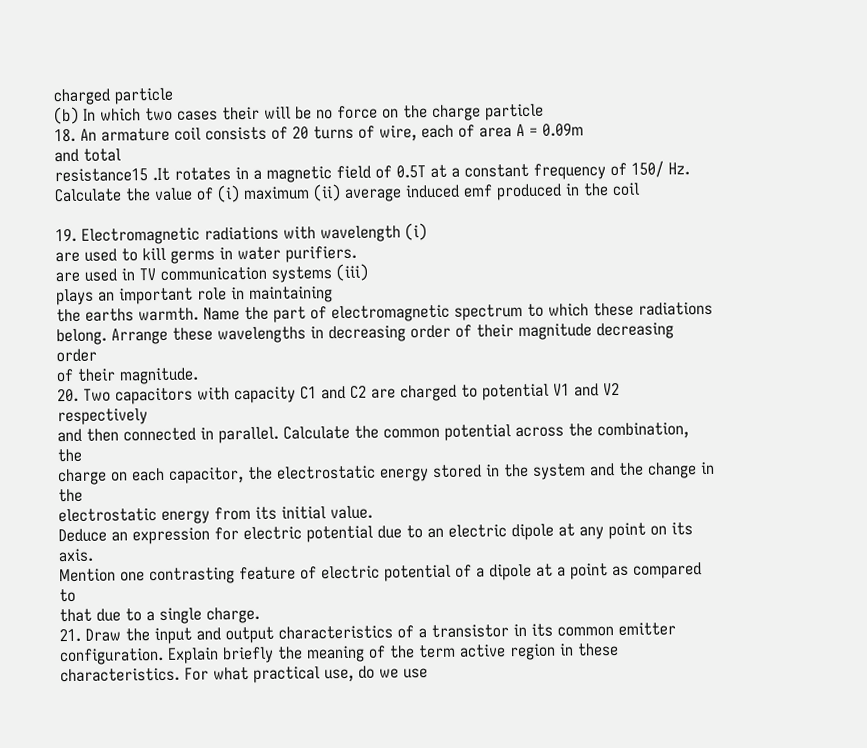charged particle
(b) In which two cases their will be no force on the charge particle
18. An armature coil consists of 20 turns of wire, each of area A = 0.09m
and total
resistance15 .It rotates in a magnetic field of 0.5T at a constant frequency of 150/ Hz.
Calculate the value of (i) maximum (ii) average induced emf produced in the coil

19. Electromagnetic radiations with wavelength (i)
are used to kill germs in water purifiers.
are used in TV communication systems (iii)
plays an important role in maintaining
the earths warmth. Name the part of electromagnetic spectrum to which these radiations
belong. Arrange these wavelengths in decreasing order of their magnitude decreasing order
of their magnitude.
20. Two capacitors with capacity C1 and C2 are charged to potential V1 and V2 respectively
and then connected in parallel. Calculate the common potential across the combination, the
charge on each capacitor, the electrostatic energy stored in the system and the change in the
electrostatic energy from its initial value.
Deduce an expression for electric potential due to an electric dipole at any point on its axis.
Mention one contrasting feature of electric potential of a dipole at a point as compared to
that due to a single charge.
21. Draw the input and output characteristics of a transistor in its common emitter
configuration. Explain briefly the meaning of the term active region in these
characteristics. For what practical use, do we use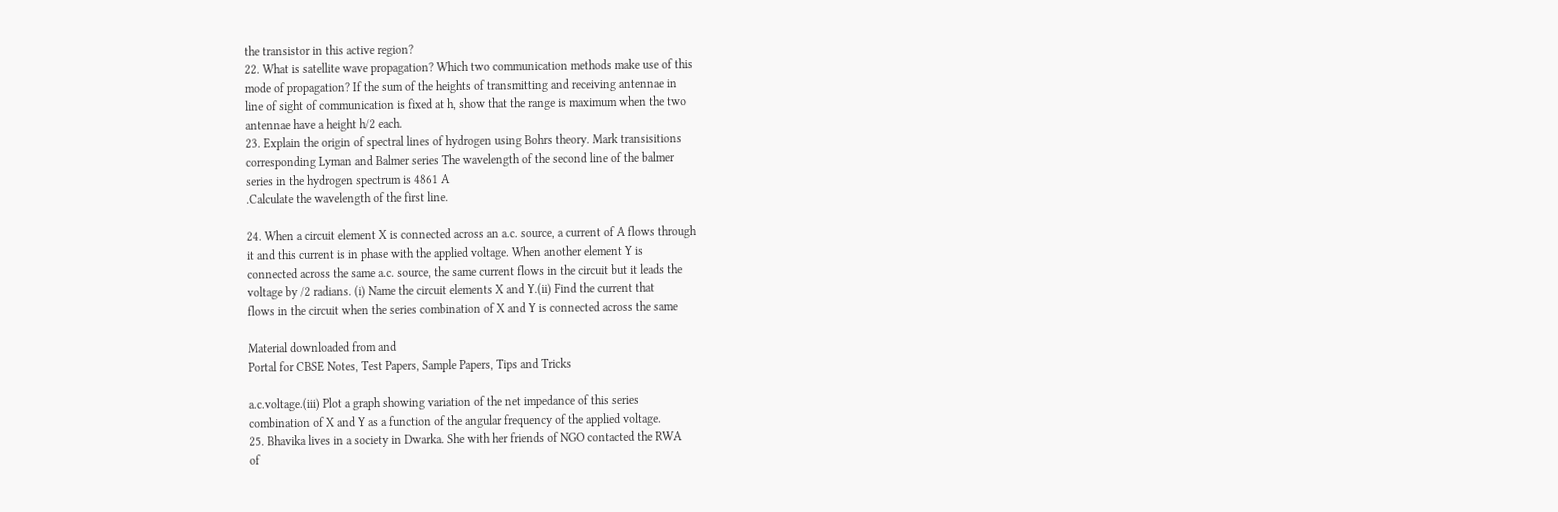the transistor in this active region?
22. What is satellite wave propagation? Which two communication methods make use of this
mode of propagation? If the sum of the heights of transmitting and receiving antennae in
line of sight of communication is fixed at h, show that the range is maximum when the two
antennae have a height h/2 each.
23. Explain the origin of spectral lines of hydrogen using Bohrs theory. Mark transisitions
corresponding Lyman and Balmer series The wavelength of the second line of the balmer
series in the hydrogen spectrum is 4861 A
.Calculate the wavelength of the first line.

24. When a circuit element X is connected across an a.c. source, a current of A flows through
it and this current is in phase with the applied voltage. When another element Y is
connected across the same a.c. source, the same current flows in the circuit but it leads the
voltage by /2 radians. (i) Name the circuit elements X and Y.(ii) Find the current that
flows in the circuit when the series combination of X and Y is connected across the same

Material downloaded from and
Portal for CBSE Notes, Test Papers, Sample Papers, Tips and Tricks

a.c.voltage.(iii) Plot a graph showing variation of the net impedance of this series
combination of X and Y as a function of the angular frequency of the applied voltage.
25. Bhavika lives in a society in Dwarka. She with her friends of NGO contacted the RWA
of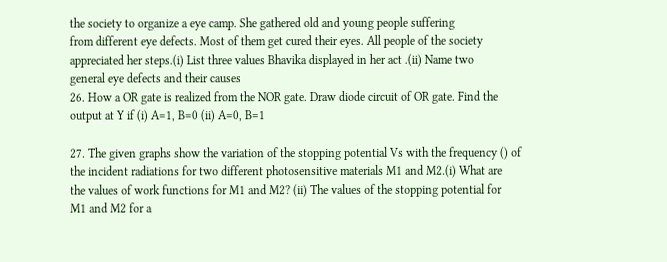the society to organize a eye camp. She gathered old and young people suffering
from different eye defects. Most of them get cured their eyes. All people of the society
appreciated her steps.(i) List three values Bhavika displayed in her act .(ii) Name two
general eye defects and their causes
26. How a OR gate is realized from the NOR gate. Draw diode circuit of OR gate. Find the
output at Y if (i) A=1, B=0 (ii) A=0, B=1

27. The given graphs show the variation of the stopping potential Vs with the frequency () of
the incident radiations for two different photosensitive materials M1 and M2.(i) What are
the values of work functions for M1 and M2? (ii) The values of the stopping potential for
M1 and M2 for a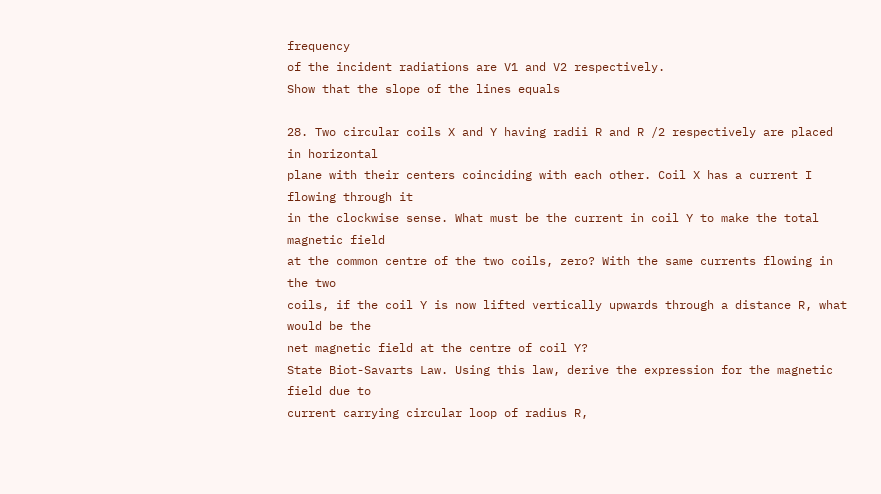frequency
of the incident radiations are V1 and V2 respectively.
Show that the slope of the lines equals

28. Two circular coils X and Y having radii R and R /2 respectively are placed in horizontal
plane with their centers coinciding with each other. Coil X has a current I flowing through it
in the clockwise sense. What must be the current in coil Y to make the total magnetic field
at the common centre of the two coils, zero? With the same currents flowing in the two
coils, if the coil Y is now lifted vertically upwards through a distance R, what would be the
net magnetic field at the centre of coil Y?
State Biot-Savarts Law. Using this law, derive the expression for the magnetic field due to
current carrying circular loop of radius R,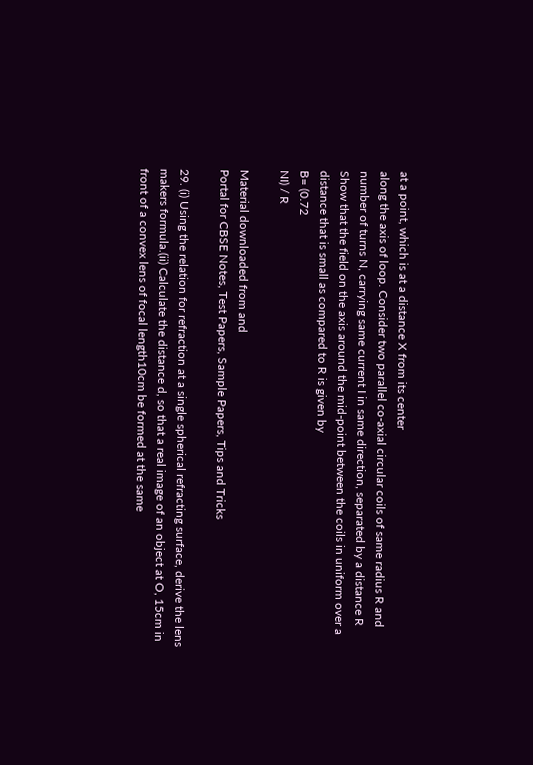at a point, which is at a distance X from its center
along the axis of loop. Consider two parallel co-axial circular coils of same radius R and
number of turns N, carrying same current I in same direction, separated by a distance R
Show that the field on the axis around the mid-point between the coils in uniform over a
distance that is small as compared to R is given by
B= (0.72
NI) / R

Material downloaded from and
Portal for CBSE Notes, Test Papers, Sample Papers, Tips and Tricks

29. (i) Using the relation for refraction at a single spherical refracting surface, derive the lens
makers formula.(ii) Calculate the distance d, so that a real image of an object at O, 15cm in
front of a convex lens of focal length10cm be formed at the same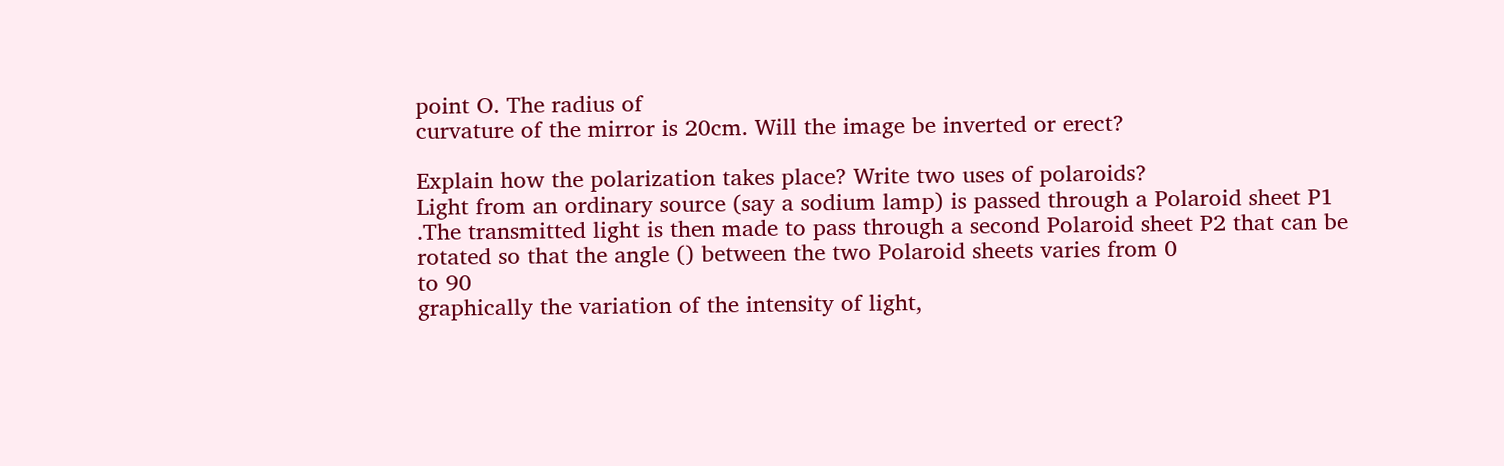point O. The radius of
curvature of the mirror is 20cm. Will the image be inverted or erect?

Explain how the polarization takes place? Write two uses of polaroids?
Light from an ordinary source (say a sodium lamp) is passed through a Polaroid sheet P1
.The transmitted light is then made to pass through a second Polaroid sheet P2 that can be
rotated so that the angle () between the two Polaroid sheets varies from 0
to 90
graphically the variation of the intensity of light,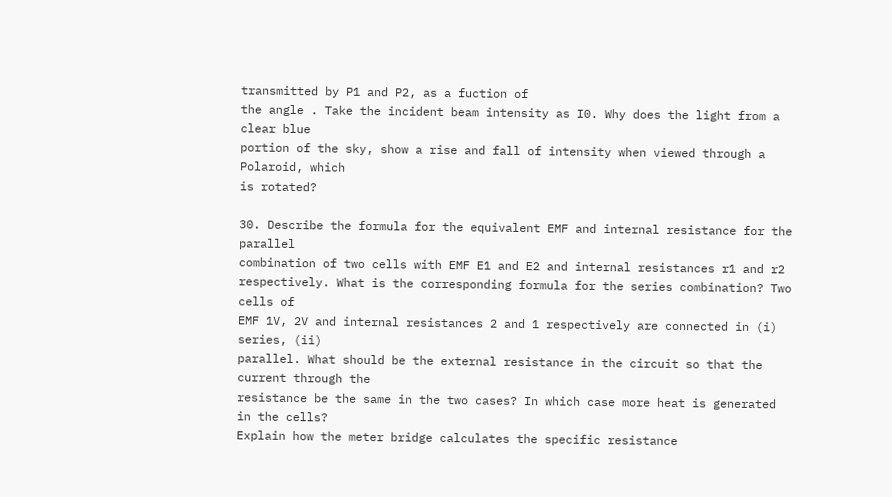transmitted by P1 and P2, as a fuction of
the angle . Take the incident beam intensity as I0. Why does the light from a clear blue
portion of the sky, show a rise and fall of intensity when viewed through a Polaroid, which
is rotated?

30. Describe the formula for the equivalent EMF and internal resistance for the parallel
combination of two cells with EMF E1 and E2 and internal resistances r1 and r2
respectively. What is the corresponding formula for the series combination? Two cells of
EMF 1V, 2V and internal resistances 2 and 1 respectively are connected in (i) series, (ii)
parallel. What should be the external resistance in the circuit so that the current through the
resistance be the same in the two cases? In which case more heat is generated in the cells?
Explain how the meter bridge calculates the specific resistance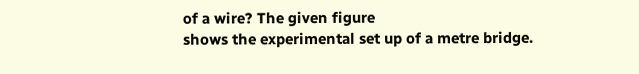of a wire? The given figure
shows the experimental set up of a metre bridge.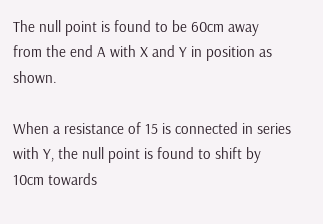The null point is found to be 60cm away
from the end A with X and Y in position as shown.

When a resistance of 15 is connected in series with Y, the null point is found to shift by
10cm towards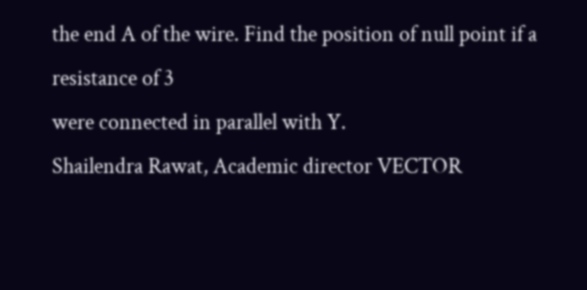the end A of the wire. Find the position of null point if a resistance of 3
were connected in parallel with Y.
Shailendra Rawat, Academic director VECTOR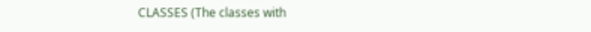CLASSES (The classes with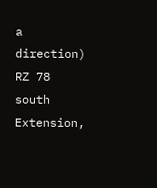a direction)
RZ 78 south Extension,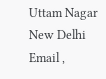Uttam Nagar New Delhi
Email ,